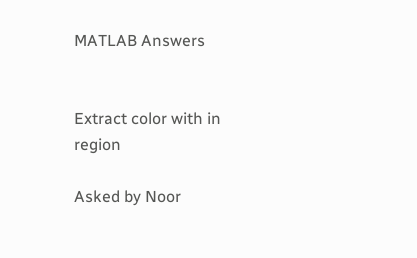MATLAB Answers


Extract color with in region

Asked by Noor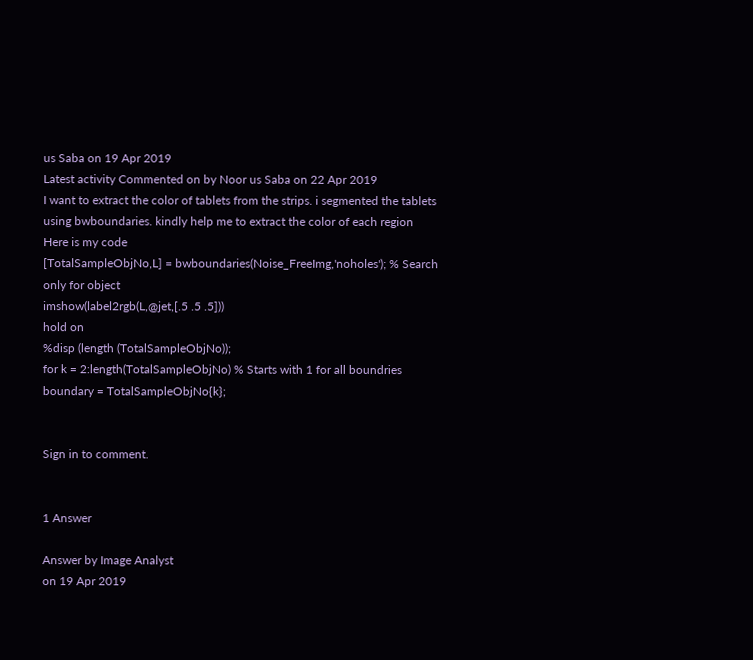us Saba on 19 Apr 2019
Latest activity Commented on by Noor us Saba on 22 Apr 2019
I want to extract the color of tablets from the strips. i segmented the tablets using bwboundaries. kindly help me to extract the color of each region
Here is my code
[TotalSampleObjNo,L] = bwboundaries(Noise_FreeImg,'noholes'); % Search only for object
imshow(label2rgb(L,@jet,[.5 .5 .5]))
hold on
%disp (length (TotalSampleObjNo));
for k = 2:length(TotalSampleObjNo) % Starts with 1 for all boundries
boundary = TotalSampleObjNo{k};


Sign in to comment.


1 Answer

Answer by Image Analyst
on 19 Apr 2019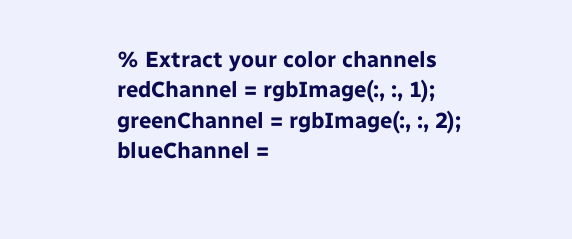% Extract your color channels
redChannel = rgbImage(:, :, 1);
greenChannel = rgbImage(:, :, 2);
blueChannel =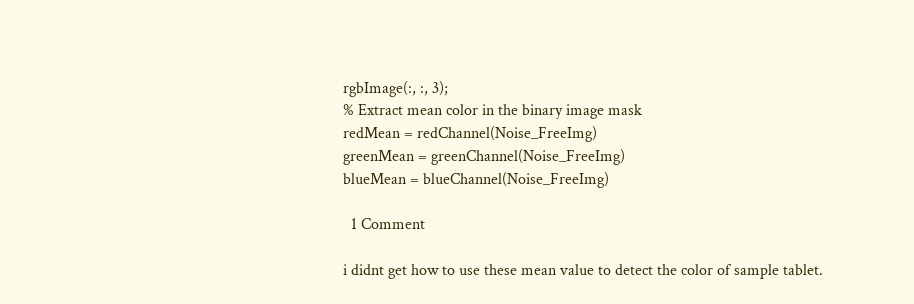rgbImage(:, :, 3);
% Extract mean color in the binary image mask
redMean = redChannel(Noise_FreeImg)
greenMean = greenChannel(Noise_FreeImg)
blueMean = blueChannel(Noise_FreeImg)

  1 Comment

i didnt get how to use these mean value to detect the color of sample tablet.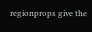regionprops give the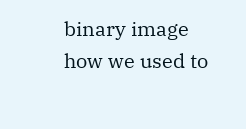binary image how we used to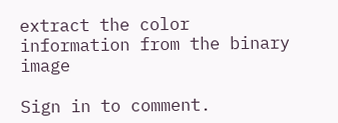extract the color information from the binary image

Sign in to comment.